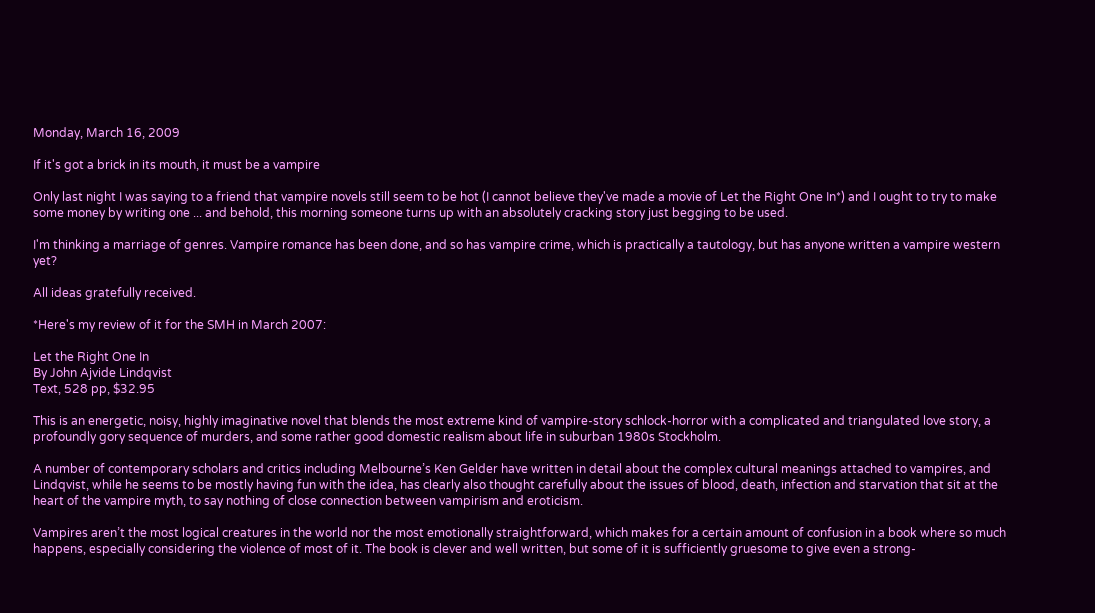Monday, March 16, 2009

If it's got a brick in its mouth, it must be a vampire

Only last night I was saying to a friend that vampire novels still seem to be hot (I cannot believe they've made a movie of Let the Right One In*) and I ought to try to make some money by writing one ... and behold, this morning someone turns up with an absolutely cracking story just begging to be used.

I'm thinking a marriage of genres. Vampire romance has been done, and so has vampire crime, which is practically a tautology, but has anyone written a vampire western yet?

All ideas gratefully received.

*Here's my review of it for the SMH in March 2007:

Let the Right One In
By John Ajvide Lindqvist
Text, 528 pp, $32.95

This is an energetic, noisy, highly imaginative novel that blends the most extreme kind of vampire-story schlock-horror with a complicated and triangulated love story, a profoundly gory sequence of murders, and some rather good domestic realism about life in suburban 1980s Stockholm.

A number of contemporary scholars and critics including Melbourne’s Ken Gelder have written in detail about the complex cultural meanings attached to vampires, and Lindqvist, while he seems to be mostly having fun with the idea, has clearly also thought carefully about the issues of blood, death, infection and starvation that sit at the heart of the vampire myth, to say nothing of close connection between vampirism and eroticism.

Vampires aren’t the most logical creatures in the world nor the most emotionally straightforward, which makes for a certain amount of confusion in a book where so much happens, especially considering the violence of most of it. The book is clever and well written, but some of it is sufficiently gruesome to give even a strong-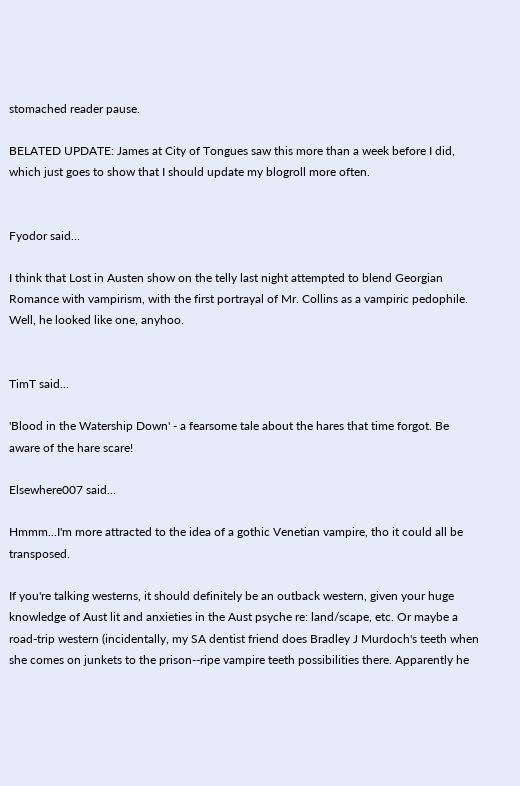stomached reader pause.

BELATED UPDATE: James at City of Tongues saw this more than a week before I did, which just goes to show that I should update my blogroll more often.


Fyodor said...

I think that Lost in Austen show on the telly last night attempted to blend Georgian Romance with vampirism, with the first portrayal of Mr. Collins as a vampiric pedophile. Well, he looked like one, anyhoo.


TimT said...

'Blood in the Watership Down' - a fearsome tale about the hares that time forgot. Be aware of the hare scare!

Elsewhere007 said...

Hmmm...I'm more attracted to the idea of a gothic Venetian vampire, tho it could all be transposed.

If you're talking westerns, it should definitely be an outback western, given your huge knowledge of Aust lit and anxieties in the Aust psyche re: land/scape, etc. Or maybe a road-trip western (incidentally, my SA dentist friend does Bradley J Murdoch's teeth when she comes on junkets to the prison--ripe vampire teeth possibilities there. Apparently he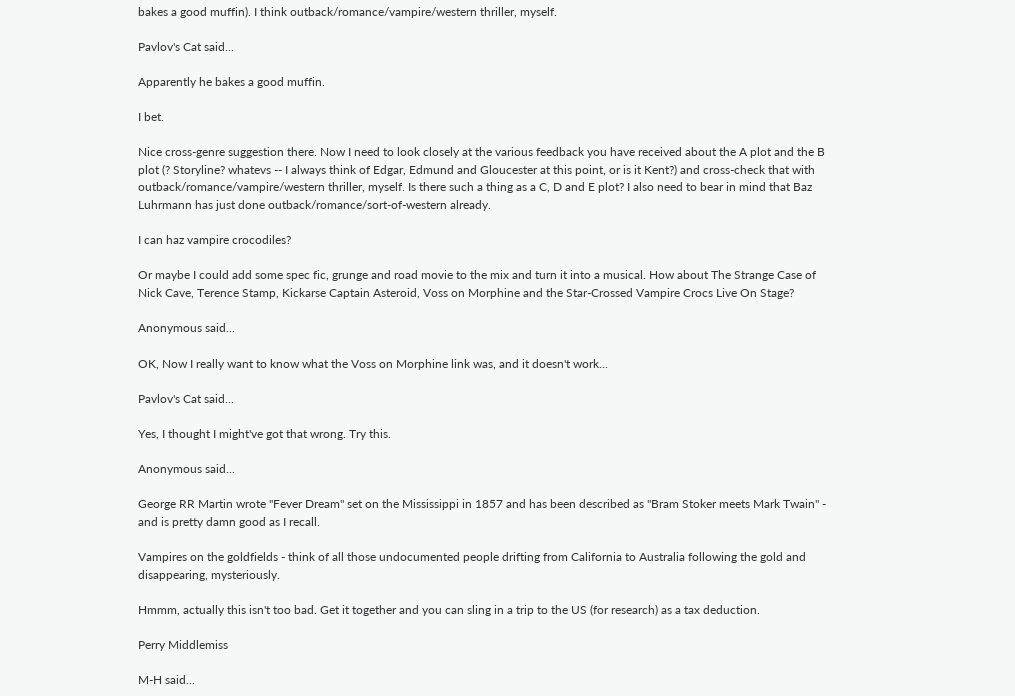bakes a good muffin). I think outback/romance/vampire/western thriller, myself.

Pavlov's Cat said...

Apparently he bakes a good muffin.

I bet.

Nice cross-genre suggestion there. Now I need to look closely at the various feedback you have received about the A plot and the B plot (? Storyline? whatevs -- I always think of Edgar, Edmund and Gloucester at this point, or is it Kent?) and cross-check that with outback/romance/vampire/western thriller, myself. Is there such a thing as a C, D and E plot? I also need to bear in mind that Baz Luhrmann has just done outback/romance/sort-of-western already.

I can haz vampire crocodiles?

Or maybe I could add some spec fic, grunge and road movie to the mix and turn it into a musical. How about The Strange Case of Nick Cave, Terence Stamp, Kickarse Captain Asteroid, Voss on Morphine and the Star-Crossed Vampire Crocs Live On Stage?

Anonymous said...

OK, Now I really want to know what the Voss on Morphine link was, and it doesn't work...

Pavlov's Cat said...

Yes, I thought I might've got that wrong. Try this.

Anonymous said...

George RR Martin wrote "Fever Dream" set on the Mississippi in 1857 and has been described as "Bram Stoker meets Mark Twain" - and is pretty damn good as I recall.

Vampires on the goldfields - think of all those undocumented people drifting from California to Australia following the gold and disappearing, mysteriously.

Hmmm, actually this isn't too bad. Get it together and you can sling in a trip to the US (for research) as a tax deduction.

Perry Middlemiss

M-H said...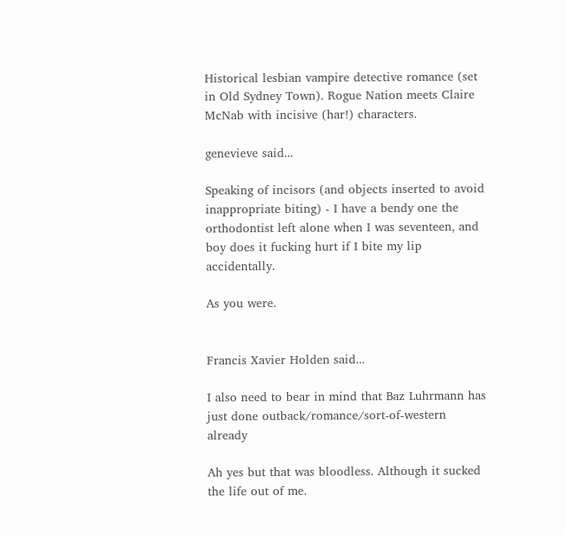Historical lesbian vampire detective romance (set in Old Sydney Town). Rogue Nation meets Claire McNab with incisive (har!) characters.

genevieve said...

Speaking of incisors (and objects inserted to avoid inappropriate biting) - I have a bendy one the orthodontist left alone when I was seventeen, and boy does it fucking hurt if I bite my lip accidentally.

As you were.


Francis Xavier Holden said...

I also need to bear in mind that Baz Luhrmann has just done outback/romance/sort-of-western already

Ah yes but that was bloodless. Although it sucked the life out of me.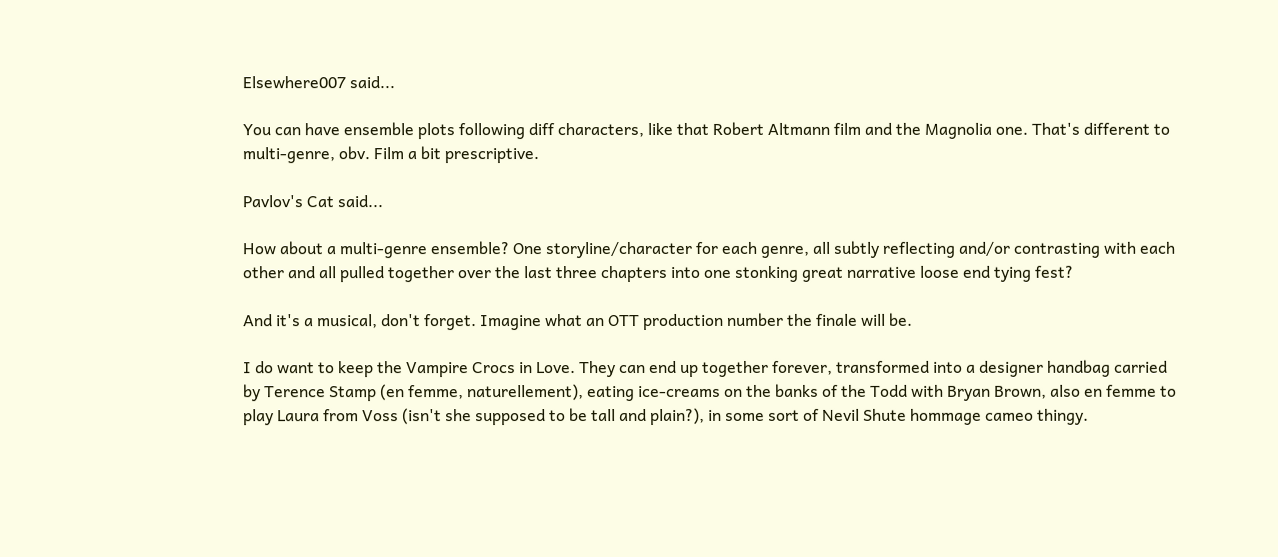Elsewhere007 said...

You can have ensemble plots following diff characters, like that Robert Altmann film and the Magnolia one. That's different to multi-genre, obv. Film a bit prescriptive.

Pavlov's Cat said...

How about a multi-genre ensemble? One storyline/character for each genre, all subtly reflecting and/or contrasting with each other and all pulled together over the last three chapters into one stonking great narrative loose end tying fest?

And it's a musical, don't forget. Imagine what an OTT production number the finale will be.

I do want to keep the Vampire Crocs in Love. They can end up together forever, transformed into a designer handbag carried by Terence Stamp (en femme, naturellement), eating ice-creams on the banks of the Todd with Bryan Brown, also en femme to play Laura from Voss (isn't she supposed to be tall and plain?), in some sort of Nevil Shute hommage cameo thingy.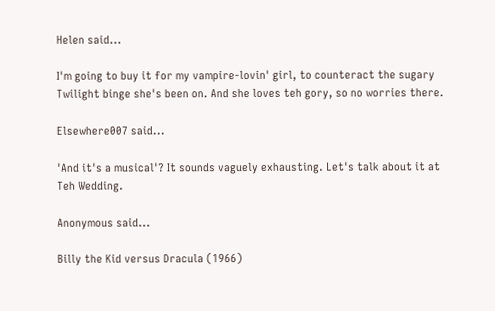Helen said...

I'm going to buy it for my vampire-lovin' girl, to counteract the sugary Twilight binge she's been on. And she loves teh gory, so no worries there.

Elsewhere007 said...

'And it's a musical'? It sounds vaguely exhausting. Let's talk about it at Teh Wedding.

Anonymous said...

Billy the Kid versus Dracula (1966)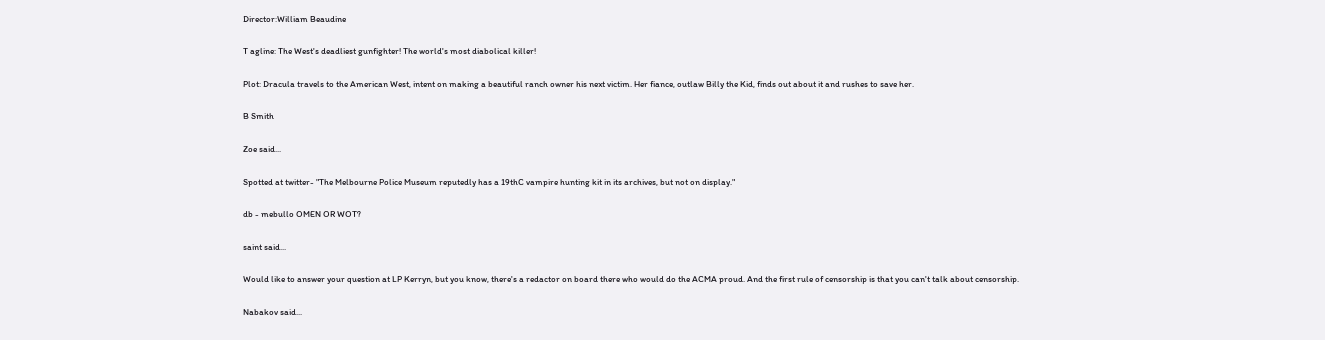Director:William Beaudine

T agline: The West's deadliest gunfighter! The world's most diabolical killer!

Plot: Dracula travels to the American West, intent on making a beautiful ranch owner his next victim. Her fiance, outlaw Billy the Kid, finds out about it and rushes to save her.

B Smith

Zoe said...

Spotted at twitter- "The Melbourne Police Museum reputedly has a 19thC vampire hunting kit in its archives, but not on display."

db - mebullo OMEN OR WOT?

saint said...

Would like to answer your question at LP Kerryn, but you know, there's a redactor on board there who would do the ACMA proud. And the first rule of censorship is that you can't talk about censorship.

Nabakov said...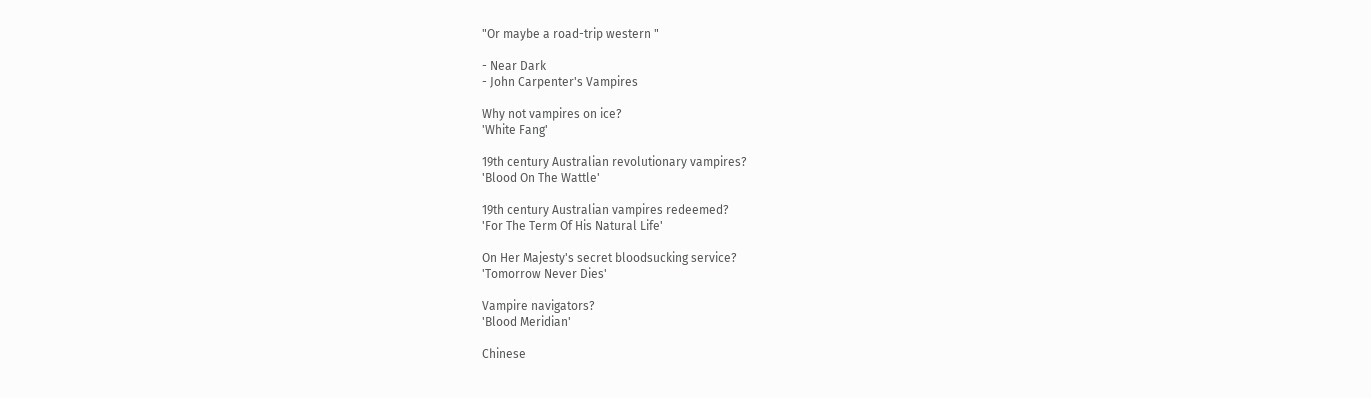"Or maybe a road-trip western "

- Near Dark
- John Carpenter's Vampires

Why not vampires on ice?
'White Fang'

19th century Australian revolutionary vampires?
'Blood On The Wattle'

19th century Australian vampires redeemed?
'For The Term Of His Natural Life'

On Her Majesty's secret bloodsucking service?
'Tomorrow Never Dies'

Vampire navigators?
'Blood Meridian'

Chinese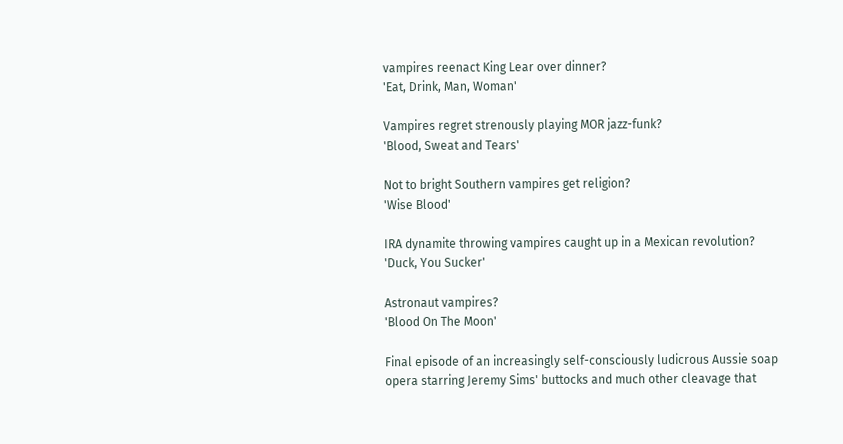vampires reenact King Lear over dinner?
'Eat, Drink, Man, Woman'

Vampires regret strenously playing MOR jazz-funk?
'Blood, Sweat and Tears'

Not to bright Southern vampires get religion?
'Wise Blood'

IRA dynamite throwing vampires caught up in a Mexican revolution?
'Duck, You Sucker'

Astronaut vampires?
'Blood On The Moon'

Final episode of an increasingly self-consciously ludicrous Aussie soap opera starring Jeremy Sims' buttocks and much other cleavage that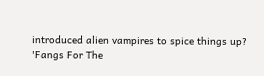introduced alien vampires to spice things up?
'Fangs For The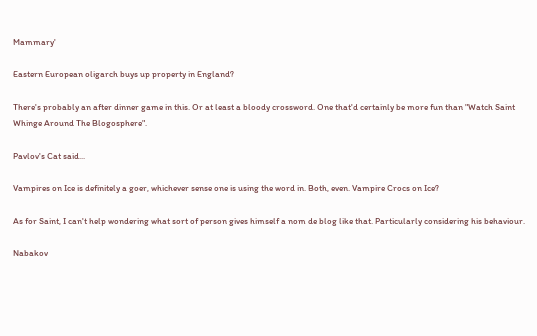Mammary'

Eastern European oligarch buys up property in England?

There's probably an after dinner game in this. Or at least a bloody crossword. One that'd certainly be more fun than "Watch Saint Whinge Around The Blogosphere".

Pavlov's Cat said...

Vampires on Ice is definitely a goer, whichever sense one is using the word in. Both, even. Vampire Crocs on Ice?

As for Saint, I can't help wondering what sort of person gives himself a nom de blog like that. Particularly considering his behaviour.

Nabakov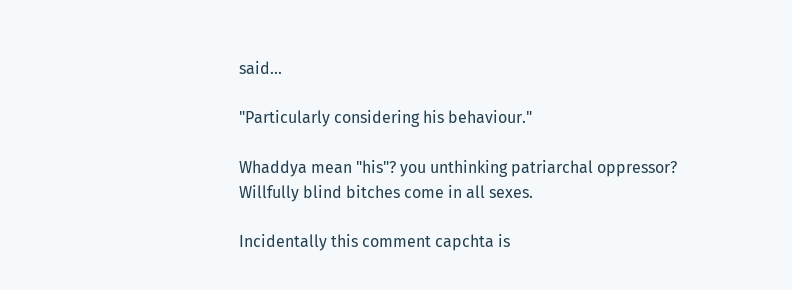said...

"Particularly considering his behaviour."

Whaddya mean "his"? you unthinking patriarchal oppressor? Willfully blind bitches come in all sexes.

Incidentally this comment capchta is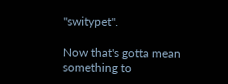"switypet".

Now that's gotta mean something to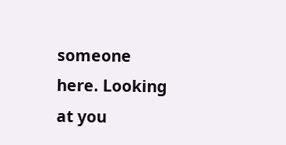someone here. Looking at you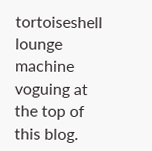tortoiseshell lounge machine voguing at the top of this blog.